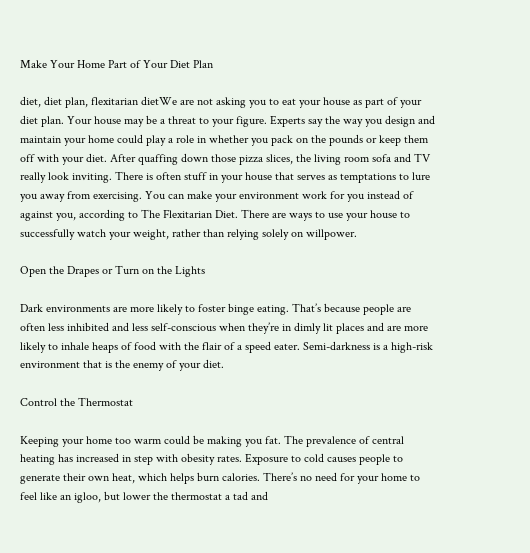Make Your Home Part of Your Diet Plan

diet, diet plan, flexitarian dietWe are not asking you to eat your house as part of your diet plan. Your house may be a threat to your figure. Experts say the way you design and maintain your home could play a role in whether you pack on the pounds or keep them off with your diet. After quaffing down those pizza slices, the living room sofa and TV really look inviting. There is often stuff in your house that serves as temptations to lure you away from exercising. You can make your environment work for you instead of against you, according to The Flexitarian Diet. There are ways to use your house to successfully watch your weight, rather than relying solely on willpower.

Open the Drapes or Turn on the Lights

Dark environments are more likely to foster binge eating. That’s because people are often less inhibited and less self-conscious when they’re in dimly lit places and are more likely to inhale heaps of food with the flair of a speed eater. Semi-darkness is a high-risk environment that is the enemy of your diet.

Control the Thermostat

Keeping your home too warm could be making you fat. The prevalence of central heating has increased in step with obesity rates. Exposure to cold causes people to generate their own heat, which helps burn calories. There’s no need for your home to feel like an igloo, but lower the thermostat a tad and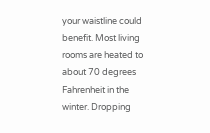your waistline could benefit. Most living rooms are heated to about 70 degrees Fahrenheit in the winter. Dropping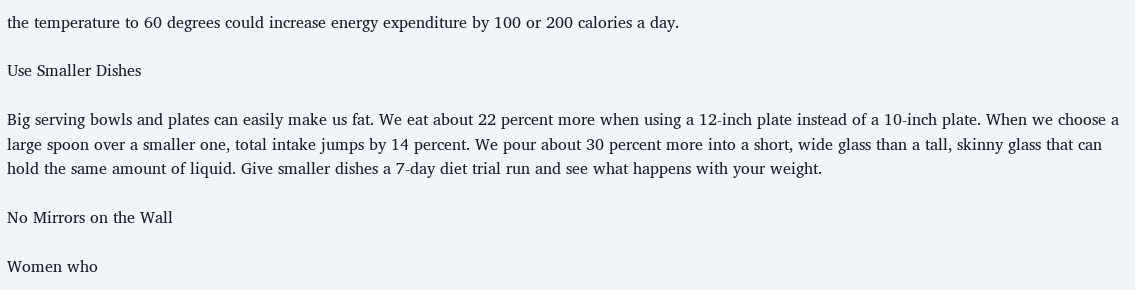the temperature to 60 degrees could increase energy expenditure by 100 or 200 calories a day.

Use Smaller Dishes

Big serving bowls and plates can easily make us fat. We eat about 22 percent more when using a 12-inch plate instead of a 10-inch plate. When we choose a large spoon over a smaller one, total intake jumps by 14 percent. We pour about 30 percent more into a short, wide glass than a tall, skinny glass that can hold the same amount of liquid. Give smaller dishes a 7-day diet trial run and see what happens with your weight.

No Mirrors on the Wall

Women who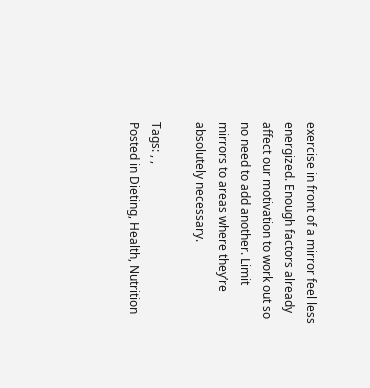exercise in front of a mirror feel less energized. Enough factors already affect our motivation to work out so no need to add another. Limit mirrors to areas where they’re absolutely necessary.

Tags: , ,
Posted in Dieting, Health, Nutrition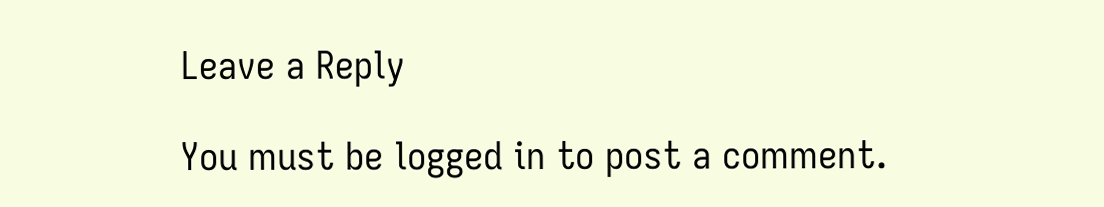Leave a Reply

You must be logged in to post a comment.